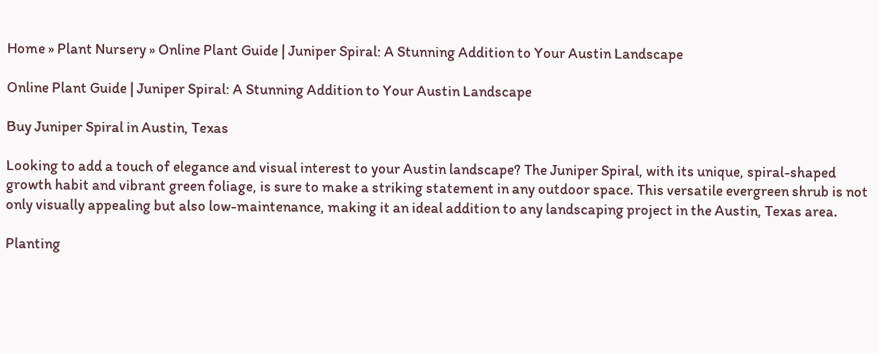Home » Plant Nursery » Online Plant Guide | Juniper Spiral: A Stunning Addition to Your Austin Landscape

Online Plant Guide | Juniper Spiral: A Stunning Addition to Your Austin Landscape

Buy Juniper Spiral in Austin, Texas

Looking to add a touch of elegance and visual interest to your Austin landscape? The Juniper Spiral, with its unique, spiral-shaped growth habit and vibrant green foliage, is sure to make a striking statement in any outdoor space. This versatile evergreen shrub is not only visually appealing but also low-maintenance, making it an ideal addition to any landscaping project in the Austin, Texas area.

Planting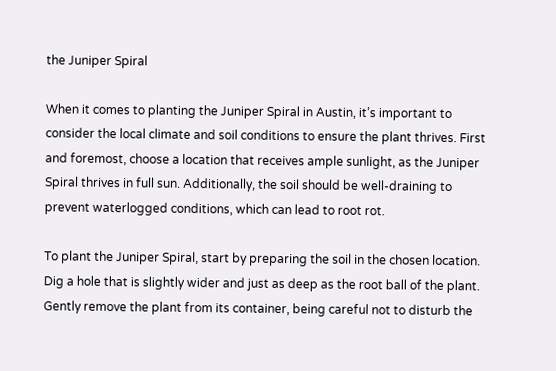the Juniper Spiral

When it comes to planting the Juniper Spiral in Austin, it’s important to consider the local climate and soil conditions to ensure the plant thrives. First and foremost, choose a location that receives ample sunlight, as the Juniper Spiral thrives in full sun. Additionally, the soil should be well-draining to prevent waterlogged conditions, which can lead to root rot.

To plant the Juniper Spiral, start by preparing the soil in the chosen location. Dig a hole that is slightly wider and just as deep as the root ball of the plant. Gently remove the plant from its container, being careful not to disturb the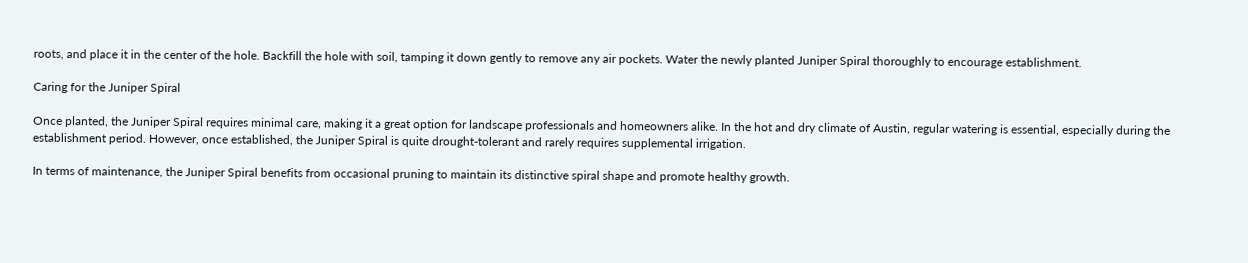roots, and place it in the center of the hole. Backfill the hole with soil, tamping it down gently to remove any air pockets. Water the newly planted Juniper Spiral thoroughly to encourage establishment.

Caring for the Juniper Spiral

Once planted, the Juniper Spiral requires minimal care, making it a great option for landscape professionals and homeowners alike. In the hot and dry climate of Austin, regular watering is essential, especially during the establishment period. However, once established, the Juniper Spiral is quite drought-tolerant and rarely requires supplemental irrigation.

In terms of maintenance, the Juniper Spiral benefits from occasional pruning to maintain its distinctive spiral shape and promote healthy growth.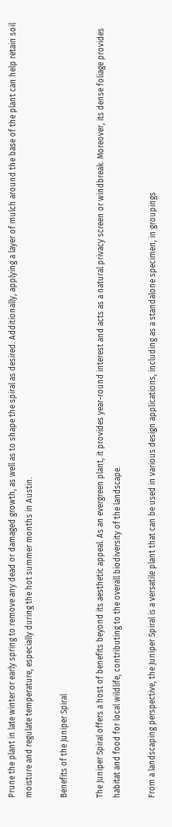Prune the plant in late winter or early spring to remove any dead or damaged growth, as well as to shape the spiral as desired. Additionally, applying a layer of mulch around the base of the plant can help retain soil moisture and regulate temperature, especially during the hot summer months in Austin.

Benefits of the Juniper Spiral

The Juniper Spiral offers a host of benefits beyond its aesthetic appeal. As an evergreen plant, it provides year-round interest and acts as a natural privacy screen or windbreak. Moreover, its dense foliage provides habitat and food for local wildlife, contributing to the overall biodiversity of the landscape.

From a landscaping perspective, the Juniper Spiral is a versatile plant that can be used in various design applications, including as a standalone specimen, in groupings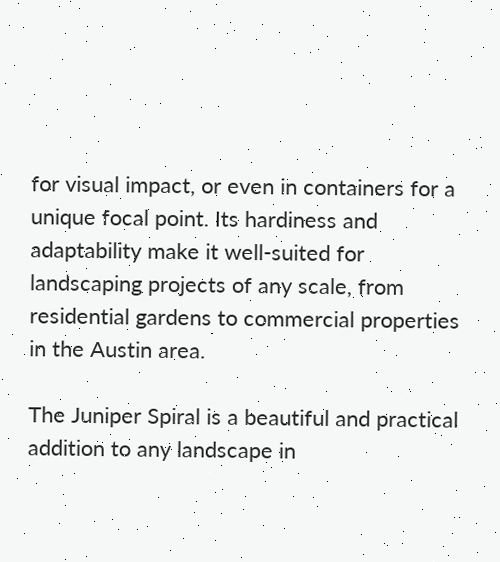for visual impact, or even in containers for a unique focal point. Its hardiness and adaptability make it well-suited for landscaping projects of any scale, from residential gardens to commercial properties in the Austin area.

The Juniper Spiral is a beautiful and practical addition to any landscape in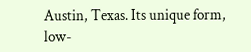Austin, Texas. Its unique form, low-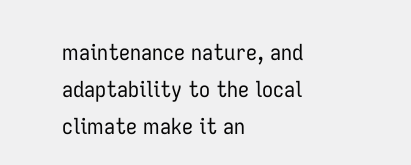maintenance nature, and adaptability to the local climate make it an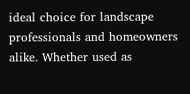ideal choice for landscape professionals and homeowners alike. Whether used as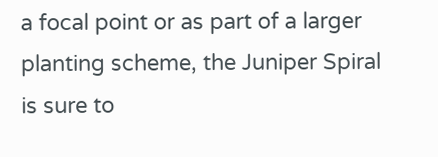a focal point or as part of a larger planting scheme, the Juniper Spiral is sure to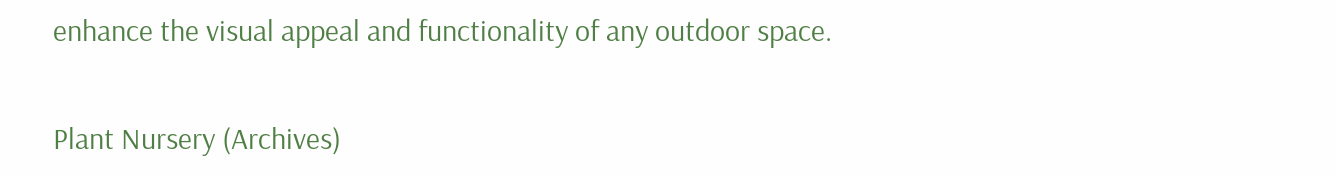enhance the visual appeal and functionality of any outdoor space.

Plant Nursery (Archives)